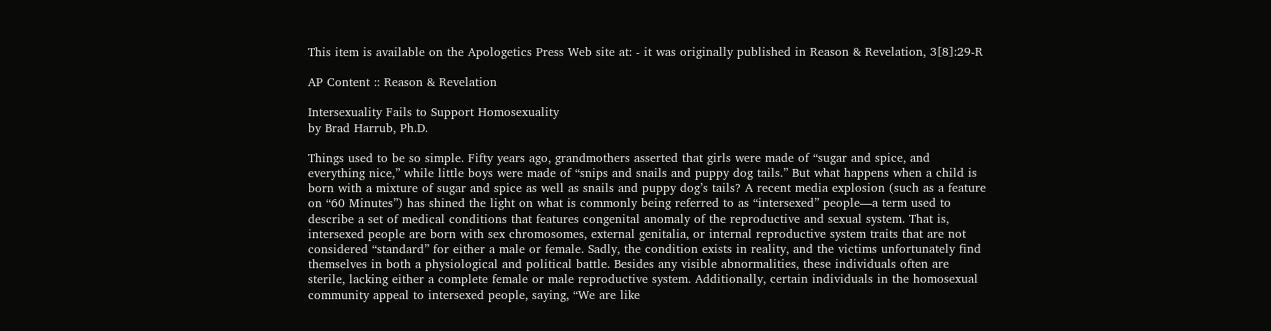This item is available on the Apologetics Press Web site at: - it was originally published in Reason & Revelation, 3[8]:29-R

AP Content :: Reason & Revelation

Intersexuality Fails to Support Homosexuality
by Brad Harrub, Ph.D.

Things used to be so simple. Fifty years ago, grandmothers asserted that girls were made of “sugar and spice, and everything nice,” while little boys were made of “snips and snails and puppy dog tails.” But what happens when a child is born with a mixture of sugar and spice as well as snails and puppy dog’s tails? A recent media explosion (such as a feature on “60 Minutes”) has shined the light on what is commonly being referred to as “intersexed” people—a term used to describe a set of medical conditions that features congenital anomaly of the reproductive and sexual system. That is, intersexed people are born with sex chromosomes, external genitalia, or internal reproductive system traits that are not considered “standard” for either a male or female. Sadly, the condition exists in reality, and the victims unfortunately find themselves in both a physiological and political battle. Besides any visible abnormalities, these individuals often are sterile, lacking either a complete female or male reproductive system. Additionally, certain individuals in the homosexual community appeal to intersexed people, saying, “We are like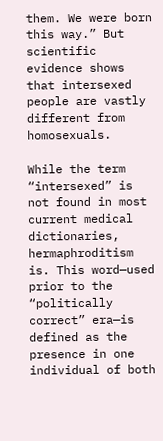them. We were born this way.” But scientific evidence shows that intersexed people are vastly different from homosexuals.

While the term “intersexed” is not found in most current medical dictionaries, hermaphroditism is. This word—used prior to the “politically correct” era—is defined as the presence in one individual of both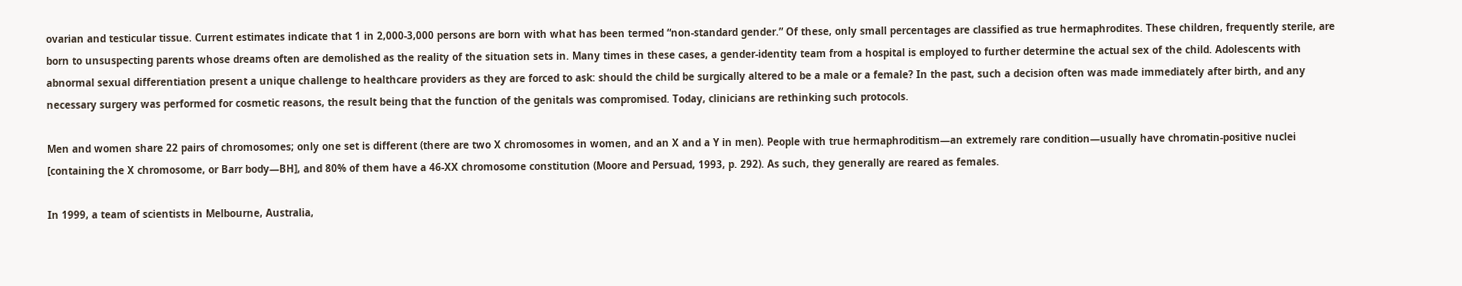ovarian and testicular tissue. Current estimates indicate that 1 in 2,000-3,000 persons are born with what has been termed “non-standard gender.” Of these, only small percentages are classified as true hermaphrodites. These children, frequently sterile, are born to unsuspecting parents whose dreams often are demolished as the reality of the situation sets in. Many times in these cases, a gender-identity team from a hospital is employed to further determine the actual sex of the child. Adolescents with abnormal sexual differentiation present a unique challenge to healthcare providers as they are forced to ask: should the child be surgically altered to be a male or a female? In the past, such a decision often was made immediately after birth, and any necessary surgery was performed for cosmetic reasons, the result being that the function of the genitals was compromised. Today, clinicians are rethinking such protocols.

Men and women share 22 pairs of chromosomes; only one set is different (there are two X chromosomes in women, and an X and a Y in men). People with true hermaphroditism—an extremely rare condition—usually have chromatin-positive nuclei [containing the X chromosome, or Barr body—BH], and 80% of them have a 46-XX chromosome constitution (Moore and Persuad, 1993, p. 292). As such, they generally are reared as females.

In 1999, a team of scientists in Melbourne, Australia,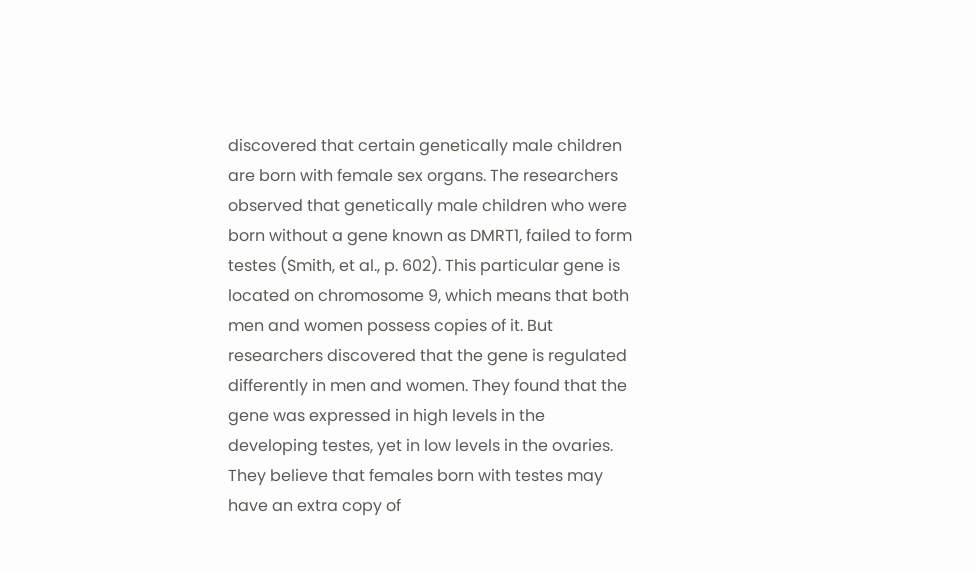discovered that certain genetically male children are born with female sex organs. The researchers observed that genetically male children who were born without a gene known as DMRT1, failed to form testes (Smith, et al., p. 602). This particular gene is located on chromosome 9, which means that both men and women possess copies of it. But researchers discovered that the gene is regulated differently in men and women. They found that the gene was expressed in high levels in the developing testes, yet in low levels in the ovaries. They believe that females born with testes may have an extra copy of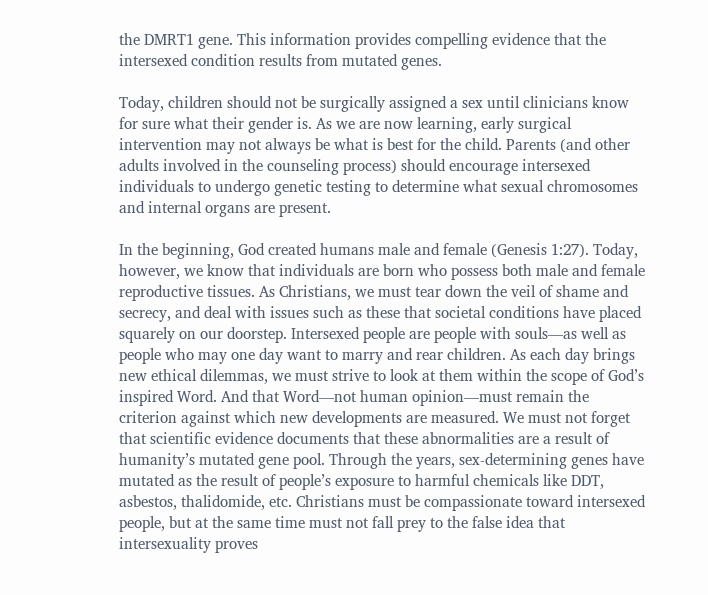the DMRT1 gene. This information provides compelling evidence that the intersexed condition results from mutated genes.

Today, children should not be surgically assigned a sex until clinicians know for sure what their gender is. As we are now learning, early surgical intervention may not always be what is best for the child. Parents (and other adults involved in the counseling process) should encourage intersexed individuals to undergo genetic testing to determine what sexual chromosomes and internal organs are present.

In the beginning, God created humans male and female (Genesis 1:27). Today, however, we know that individuals are born who possess both male and female reproductive tissues. As Christians, we must tear down the veil of shame and secrecy, and deal with issues such as these that societal conditions have placed squarely on our doorstep. Intersexed people are people with souls—as well as people who may one day want to marry and rear children. As each day brings new ethical dilemmas, we must strive to look at them within the scope of God’s inspired Word. And that Word—not human opinion—must remain the criterion against which new developments are measured. We must not forget that scientific evidence documents that these abnormalities are a result of humanity’s mutated gene pool. Through the years, sex-determining genes have mutated as the result of people’s exposure to harmful chemicals like DDT, asbestos, thalidomide, etc. Christians must be compassionate toward intersexed people, but at the same time must not fall prey to the false idea that intersexuality proves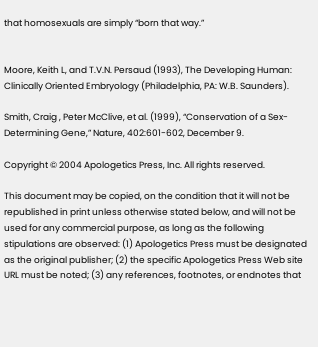that homosexuals are simply “born that way.”


Moore, Keith L, and T.V.N. Persaud (1993), The Developing Human: Clinically Oriented Embryology (Philadelphia, PA: W.B. Saunders).

Smith, Craig , Peter McClive, et al. (1999), “Conservation of a Sex-Determining Gene,” Nature, 402:601-602, December 9.

Copyright © 2004 Apologetics Press, Inc. All rights reserved.

This document may be copied, on the condition that it will not be republished in print unless otherwise stated below, and will not be used for any commercial purpose, as long as the following stipulations are observed: (1) Apologetics Press must be designated as the original publisher; (2) the specific Apologetics Press Web site URL must be noted; (3) any references, footnotes, or endnotes that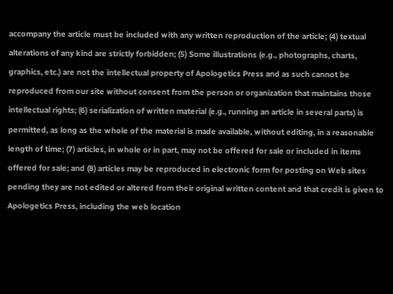accompany the article must be included with any written reproduction of the article; (4) textual alterations of any kind are strictly forbidden; (5) Some illustrations (e.g., photographs, charts, graphics, etc.) are not the intellectual property of Apologetics Press and as such cannot be reproduced from our site without consent from the person or organization that maintains those intellectual rights; (6) serialization of written material (e.g., running an article in several parts) is permitted, as long as the whole of the material is made available, without editing, in a reasonable length of time; (7) articles, in whole or in part, may not be offered for sale or included in items offered for sale; and (8) articles may be reproduced in electronic form for posting on Web sites pending they are not edited or altered from their original written content and that credit is given to Apologetics Press, including the web location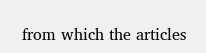from which the articles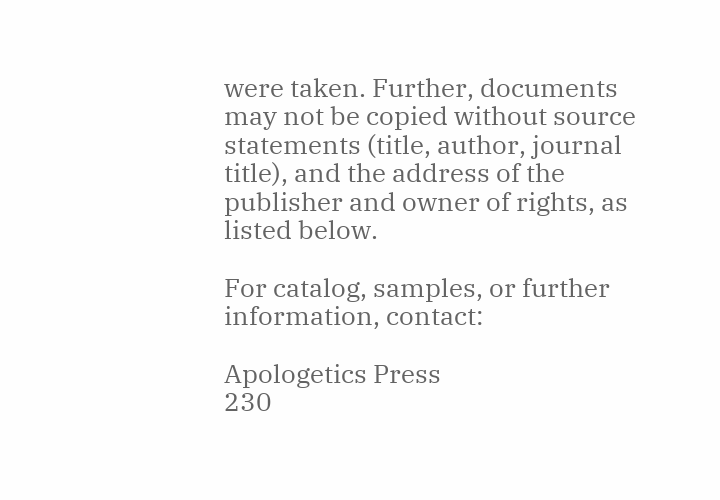were taken. Further, documents may not be copied without source statements (title, author, journal title), and the address of the publisher and owner of rights, as listed below.

For catalog, samples, or further information, contact:

Apologetics Press
230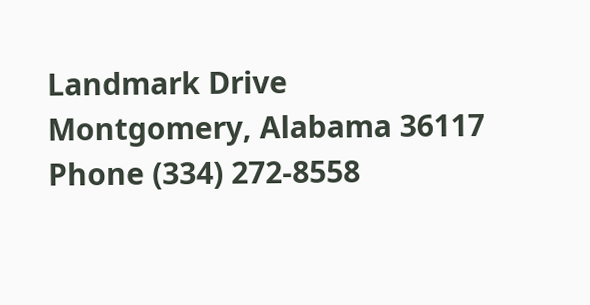Landmark Drive
Montgomery, Alabama 36117
Phone (334) 272-8558